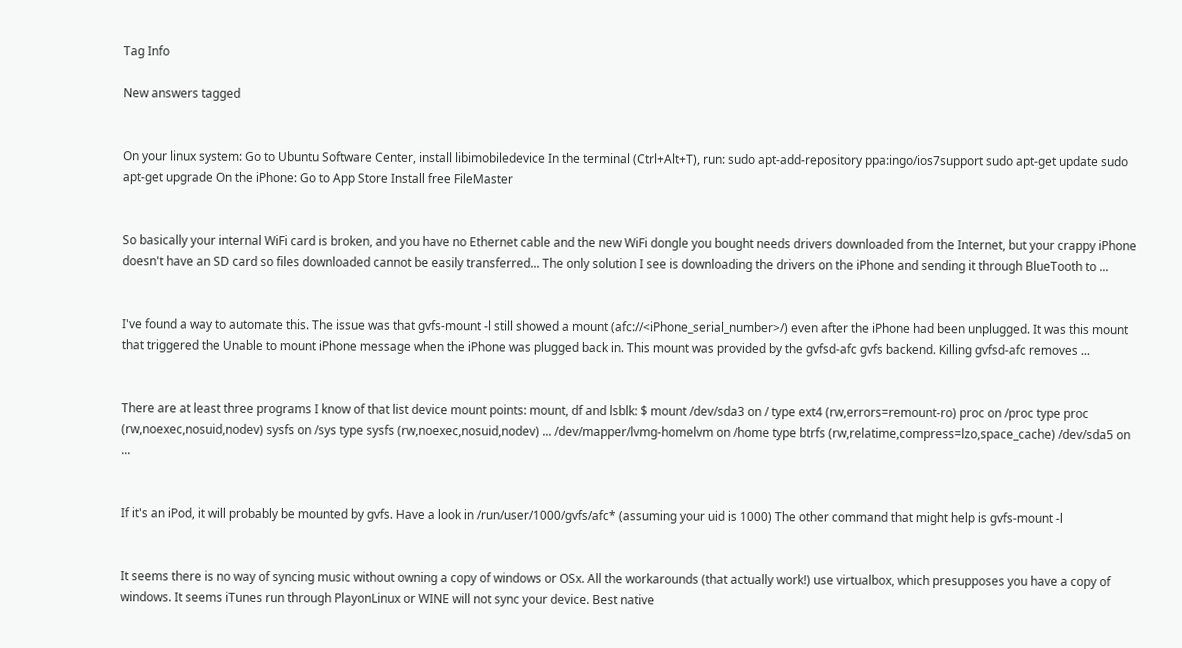Tag Info

New answers tagged


On your linux system: Go to Ubuntu Software Center, install libimobiledevice In the terminal (Ctrl+Alt+T), run: sudo apt-add-repository ppa:ingo/ios7support sudo apt-get update sudo apt-get upgrade On the iPhone: Go to App Store Install free FileMaster


So basically your internal WiFi card is broken, and you have no Ethernet cable and the new WiFi dongle you bought needs drivers downloaded from the Internet, but your crappy iPhone doesn't have an SD card so files downloaded cannot be easily transferred... The only solution I see is downloading the drivers on the iPhone and sending it through BlueTooth to ...


I've found a way to automate this. The issue was that gvfs-mount -l still showed a mount (afc://<iPhone_serial_number>/) even after the iPhone had been unplugged. It was this mount that triggered the Unable to mount iPhone message when the iPhone was plugged back in. This mount was provided by the gvfsd-afc gvfs backend. Killing gvfsd-afc removes ...


There are at least three programs I know of that list device mount points: mount, df and lsblk: $ mount /dev/sda3 on / type ext4 (rw,errors=remount-ro) proc on /proc type proc (rw,noexec,nosuid,nodev) sysfs on /sys type sysfs (rw,noexec,nosuid,nodev) ... /dev/mapper/lvmg-homelvm on /home type btrfs (rw,relatime,compress=lzo,space_cache) /dev/sda5 on ...


If it's an iPod, it will probably be mounted by gvfs. Have a look in /run/user/1000/gvfs/afc* (assuming your uid is 1000) The other command that might help is gvfs-mount -l


It seems there is no way of syncing music without owning a copy of windows or OSx. All the workarounds (that actually work!) use virtualbox, which presupposes you have a copy of windows. It seems iTunes run through PlayonLinux or WINE will not sync your device. Best native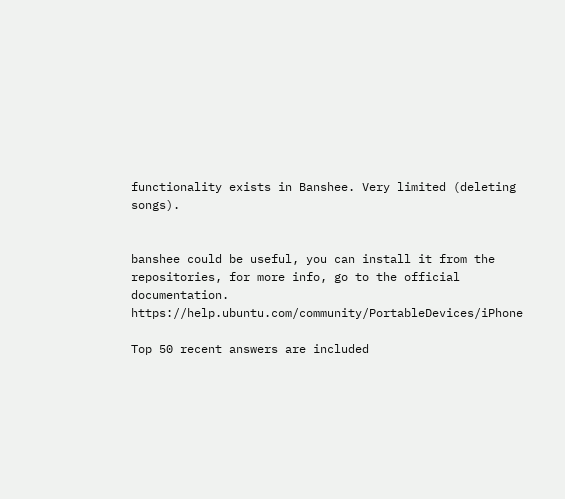functionality exists in Banshee. Very limited (deleting songs).


banshee could be useful, you can install it from the repositories, for more info, go to the official documentation. https://help.ubuntu.com/community/PortableDevices/iPhone

Top 50 recent answers are included